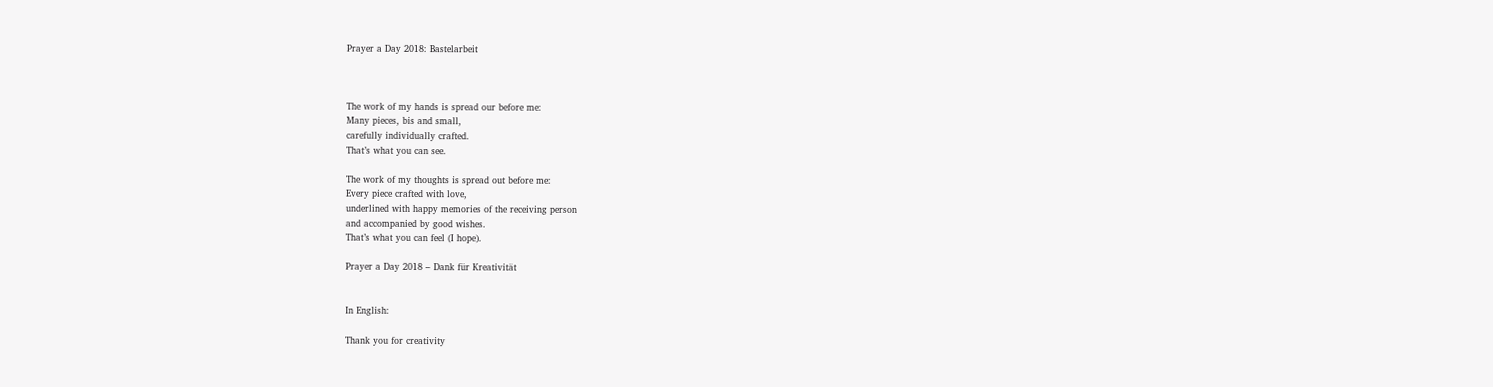Prayer a Day 2018: Bastelarbeit



The work of my hands is spread our before me:
Many pieces, bis and small,
carefully individually crafted.
That’s what you can see.

The work of my thoughts is spread out before me:
Every piece crafted with love,
underlined with happy memories of the receiving person
and accompanied by good wishes.
That’s what you can feel (I hope).

Prayer a Day 2018 – Dank für Kreativität


In English:

Thank you for creativity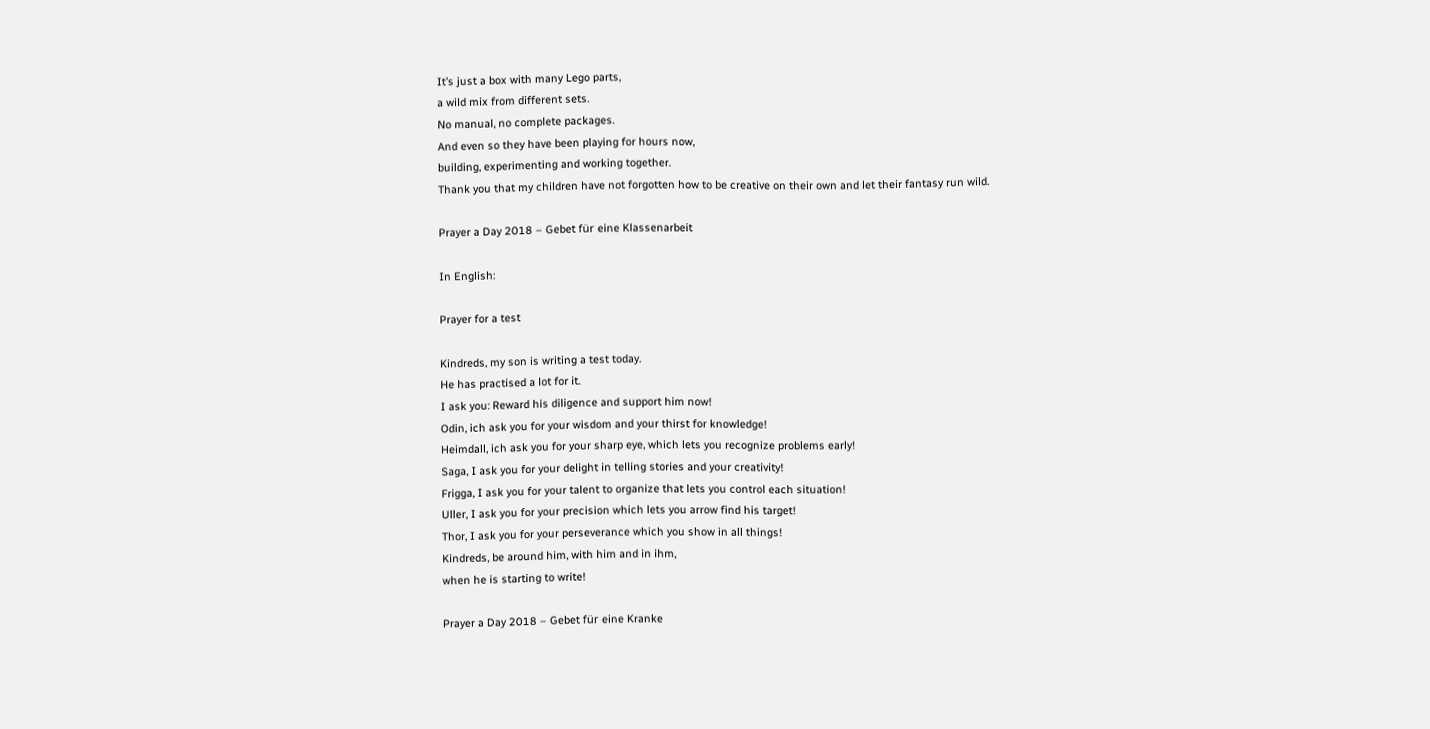It’s just a box with many Lego parts,
a wild mix from different sets.
No manual, no complete packages.
And even so they have been playing for hours now,
building, experimenting and working together.
Thank you that my children have not forgotten how to be creative on their own and let their fantasy run wild.

Prayer a Day 2018 – Gebet für eine Klassenarbeit

In English:

Prayer for a test

Kindreds, my son is writing a test today.
He has practised a lot for it.
I ask you: Reward his diligence and support him now!
Odin, ich ask you for your wisdom and your thirst for knowledge!
Heimdall, ich ask you for your sharp eye, which lets you recognize problems early!
Saga, I ask you for your delight in telling stories and your creativity!
Frigga, I ask you for your talent to organize that lets you control each situation!
Uller, I ask you for your precision which lets you arrow find his target!
Thor, I ask you for your perseverance which you show in all things!
Kindreds, be around him, with him and in ihm,
when he is starting to write!

Prayer a Day 2018 – Gebet für eine Kranke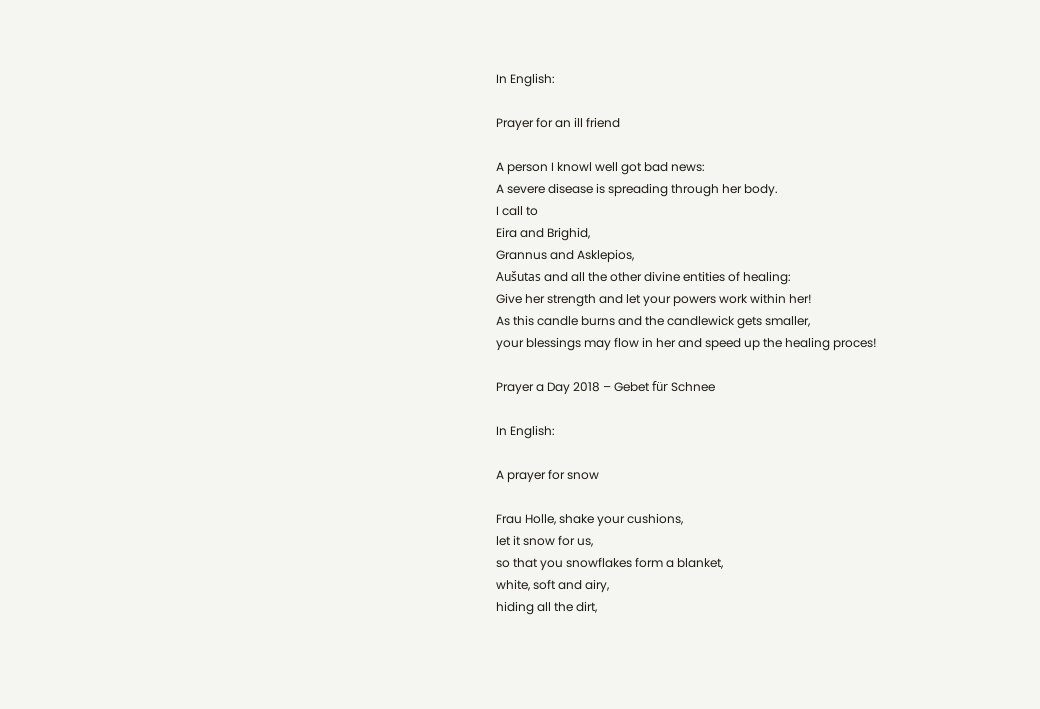In English:

Prayer for an ill friend

A person I knowl well got bad news:
A severe disease is spreading through her body.
I call to
Eira and Brighid,
Grannus and Asklepios,
Aušutas and all the other divine entities of healing:
Give her strength and let your powers work within her!
As this candle burns and the candlewick gets smaller,
your blessings may flow in her and speed up the healing proces!

Prayer a Day 2018 – Gebet für Schnee

In English:

A prayer for snow

Frau Holle, shake your cushions,
let it snow for us,
so that you snowflakes form a blanket,
white, soft and airy,
hiding all the dirt,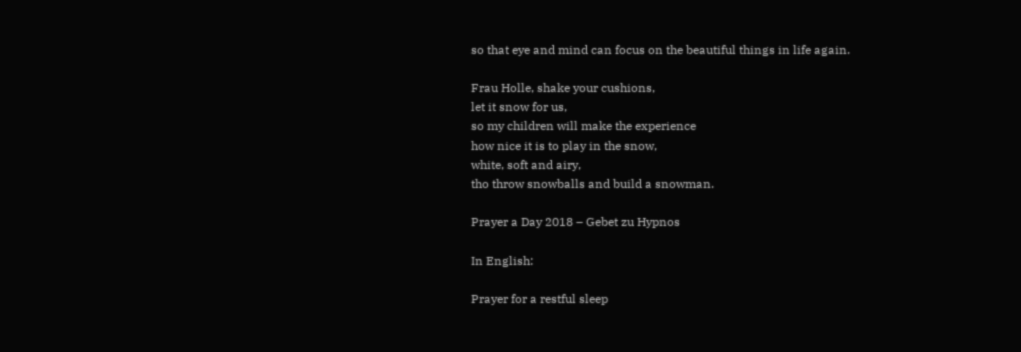so that eye and mind can focus on the beautiful things in life again.

Frau Holle, shake your cushions,
let it snow for us,
so my children will make the experience
how nice it is to play in the snow,
white, soft and airy,
tho throw snowballs and build a snowman.

Prayer a Day 2018 – Gebet zu Hypnos

In English:

Prayer for a restful sleep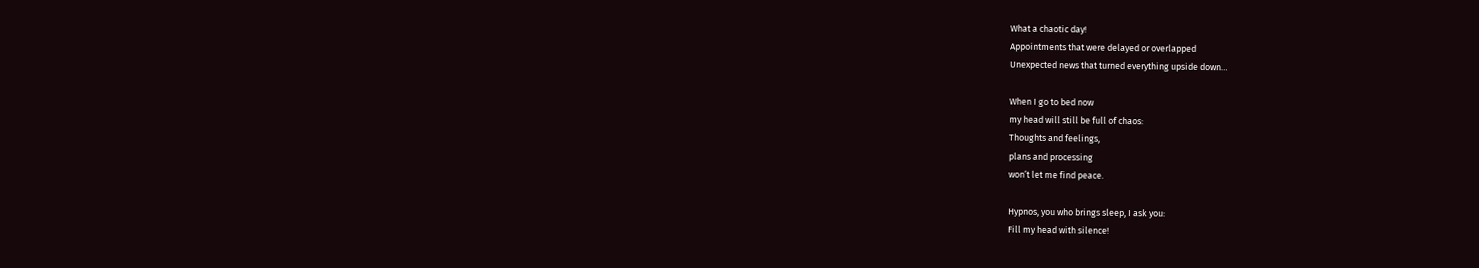What a chaotic day!
Appointments that were delayed or overlapped
Unexpected news that turned everything upside down…

When I go to bed now
my head will still be full of chaos:
Thoughts and feelings,
plans and processing
won’t let me find peace.

Hypnos, you who brings sleep, I ask you:
Fill my head with silence!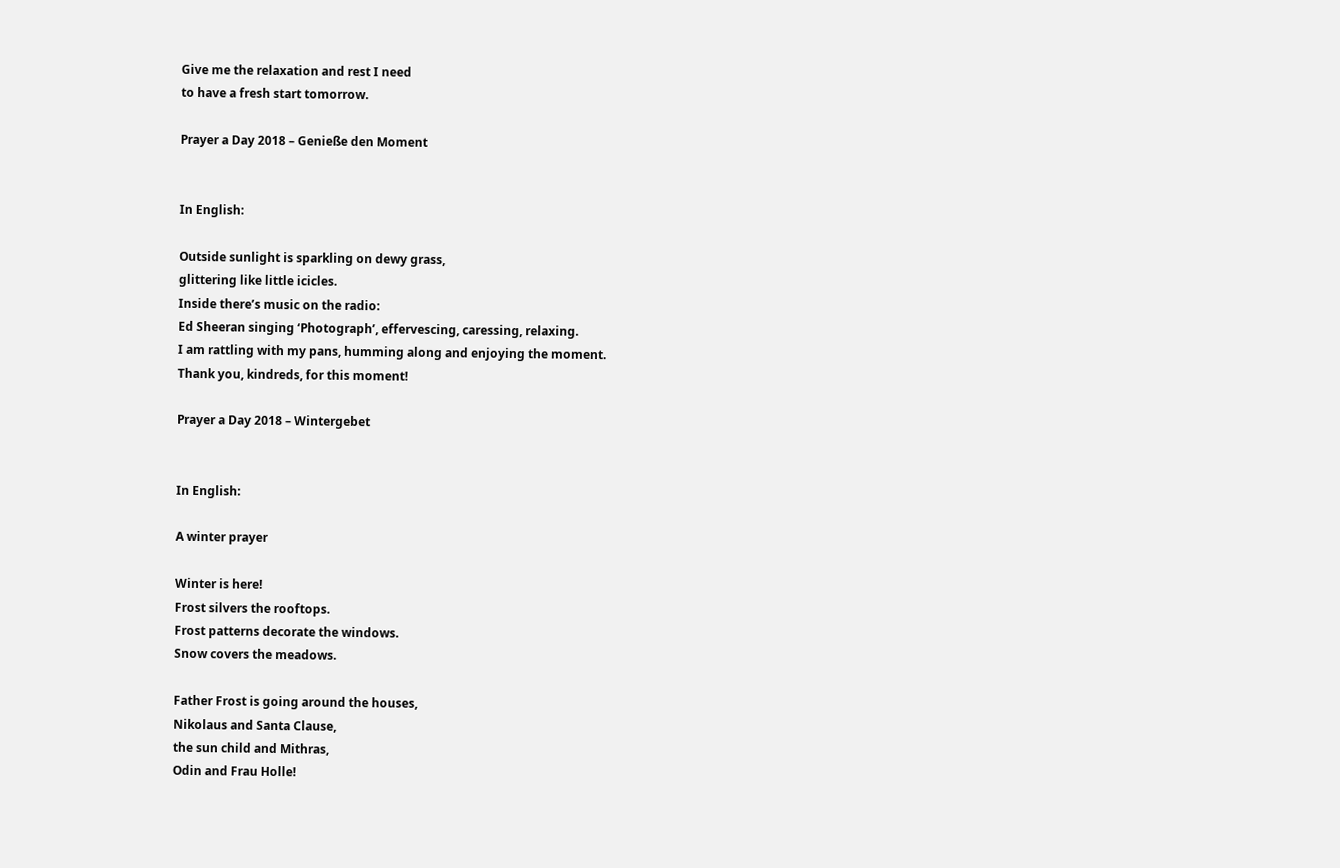Give me the relaxation and rest I need
to have a fresh start tomorrow.

Prayer a Day 2018 – Genieße den Moment


In English:

Outside sunlight is sparkling on dewy grass,
glittering like little icicles.
Inside there’s music on the radio:
Ed Sheeran singing ‘Photograph’, effervescing, caressing, relaxing.
I am rattling with my pans, humming along and enjoying the moment.
Thank you, kindreds, for this moment!

Prayer a Day 2018 – Wintergebet


In English:

A winter prayer

Winter is here!
Frost silvers the rooftops.
Frost patterns decorate the windows.
Snow covers the meadows.

Father Frost is going around the houses,
Nikolaus and Santa Clause,
the sun child and Mithras,
Odin and Frau Holle!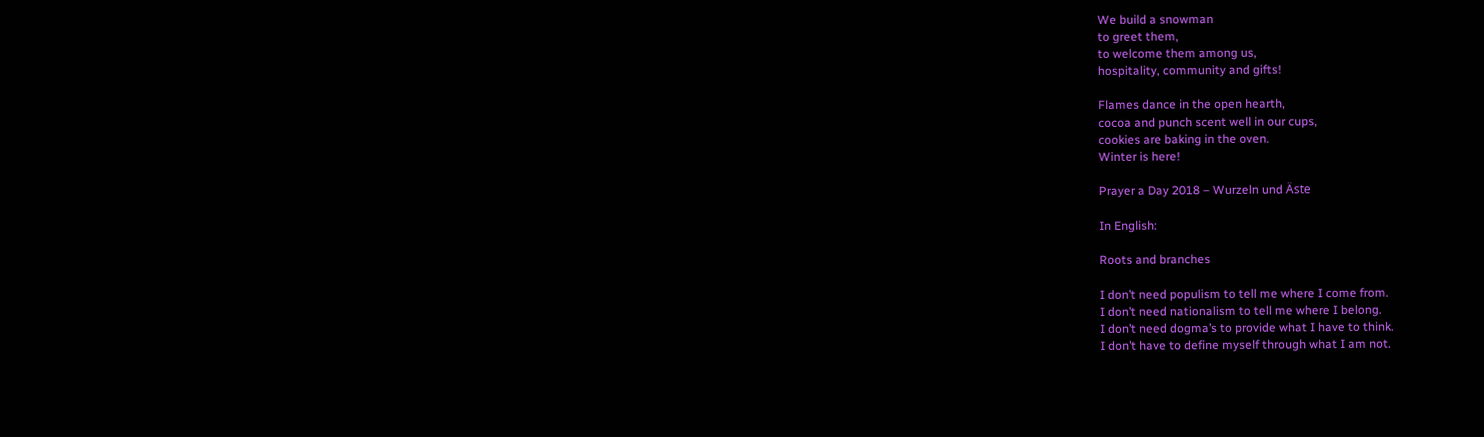We build a snowman
to greet them,
to welcome them among us,
hospitality, community and gifts!

Flames dance in the open hearth,
cocoa and punch scent well in our cups,
cookies are baking in the oven.
Winter is here!

Prayer a Day 2018 – Wurzeln und Äste

In English:

Roots and branches

I don’t need populism to tell me where I come from.
I don’t need nationalism to tell me where I belong.
I don’t need dogma’s to provide what I have to think.
I don’t have to define myself through what I am not.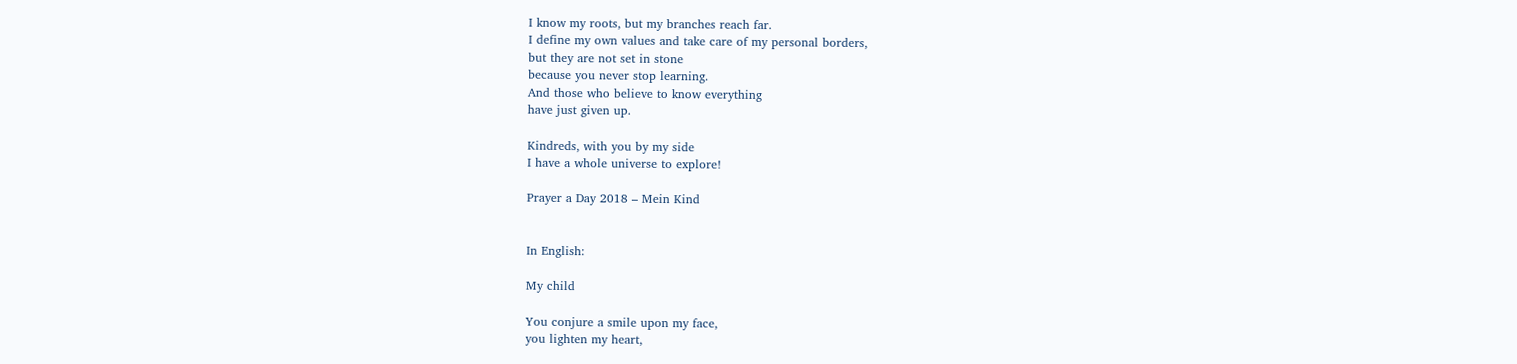I know my roots, but my branches reach far.
I define my own values and take care of my personal borders,
but they are not set in stone
because you never stop learning.
And those who believe to know everything
have just given up.

Kindreds, with you by my side
I have a whole universe to explore!

Prayer a Day 2018 – Mein Kind


In English:

My child

You conjure a smile upon my face,
you lighten my heart,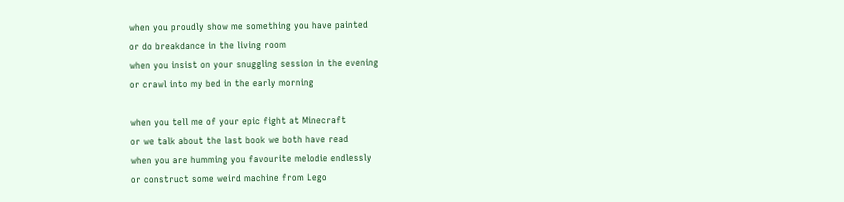when you proudly show me something you have painted
or do breakdance in the living room
when you insist on your snuggling session in the evening
or crawl into my bed in the early morning

when you tell me of your epic fight at Minecraft
or we talk about the last book we both have read
when you are humming you favourite melodie endlessly
or construct some weird machine from Lego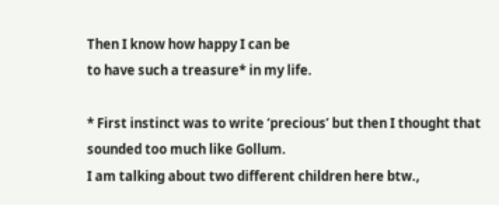Then I know how happy I can be
to have such a treasure* in my life.

* First instinct was to write ‘precious’ but then I thought that sounded too much like Gollum.
I am talking about two different children here btw.,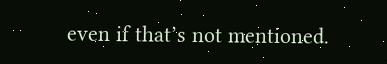even if that’s not mentioned.